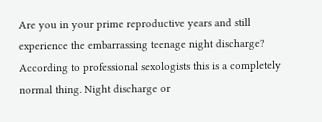Are you in your prime reproductive years and still experience the embarrassing teenage night discharge? According to professional sexologists this is a completely normal thing. Night discharge or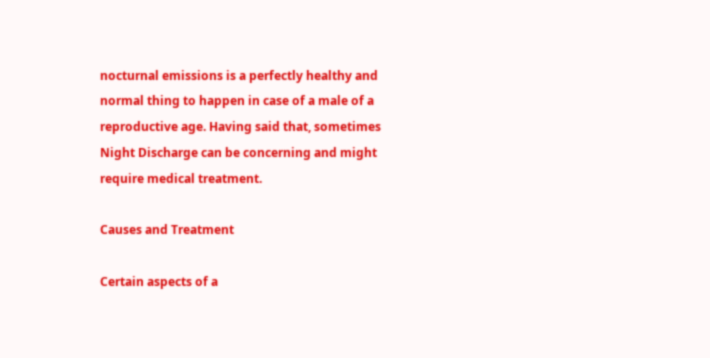nocturnal emissions is a perfectly healthy and normal thing to happen in case of a male of a reproductive age. Having said that, sometimes Night Discharge can be concerning and might require medical treatment.

Causes and Treatment

Certain aspects of a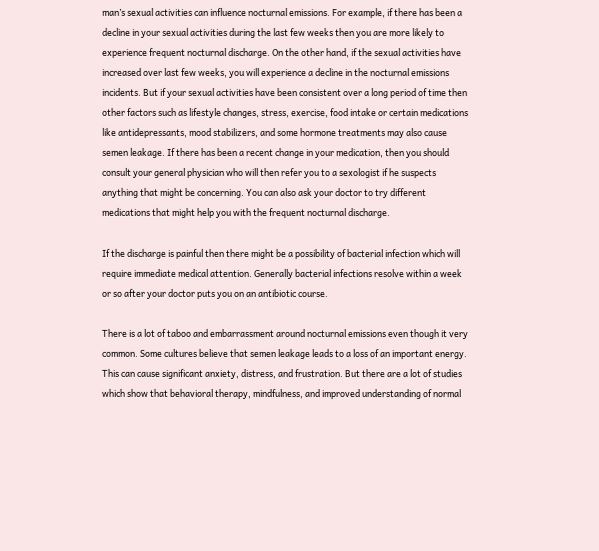man’s sexual activities can influence nocturnal emissions. For example, if there has been a decline in your sexual activities during the last few weeks then you are more likely to experience frequent nocturnal discharge. On the other hand, if the sexual activities have increased over last few weeks, you will experience a decline in the nocturnal emissions incidents. But if your sexual activities have been consistent over a long period of time then other factors such as lifestyle changes, stress, exercise, food intake or certain medications like antidepressants, mood stabilizers, and some hormone treatments may also cause semen leakage. If there has been a recent change in your medication, then you should consult your general physician who will then refer you to a sexologist if he suspects anything that might be concerning. You can also ask your doctor to try different medications that might help you with the frequent nocturnal discharge.

If the discharge is painful then there might be a possibility of bacterial infection which will require immediate medical attention. Generally bacterial infections resolve within a week or so after your doctor puts you on an antibiotic course.

There is a lot of taboo and embarrassment around nocturnal emissions even though it very common. Some cultures believe that semen leakage leads to a loss of an important energy. This can cause significant anxiety, distress, and frustration. But there are a lot of studies which show that behavioral therapy, mindfulness, and improved understanding of normal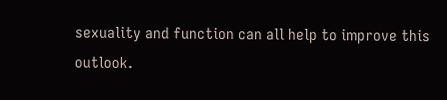sexuality and function can all help to improve this outlook.